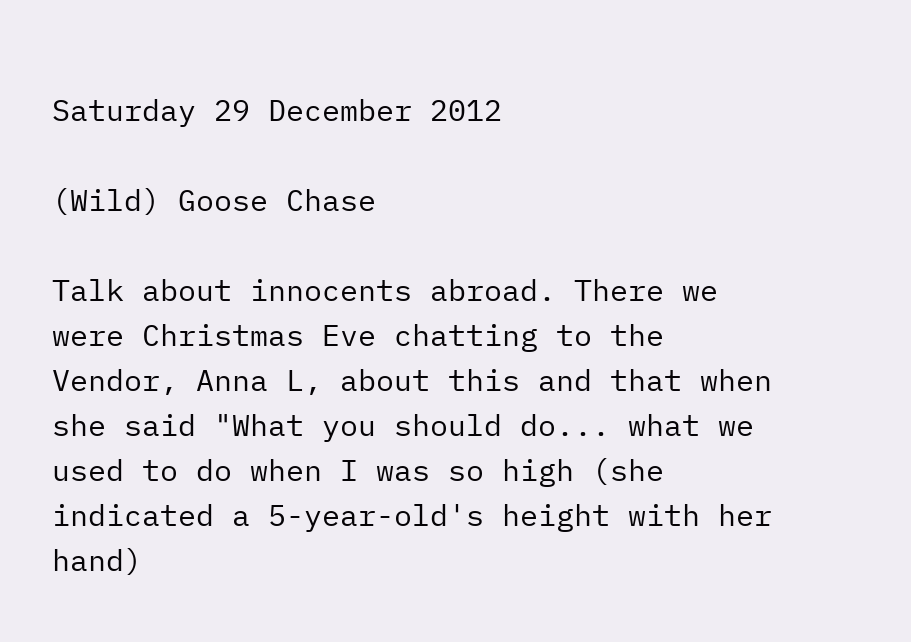Saturday 29 December 2012

(Wild) Goose Chase

Talk about innocents abroad. There we were Christmas Eve chatting to the Vendor, Anna L, about this and that when she said "What you should do... what we used to do when I was so high (she indicated a 5-year-old's height with her hand)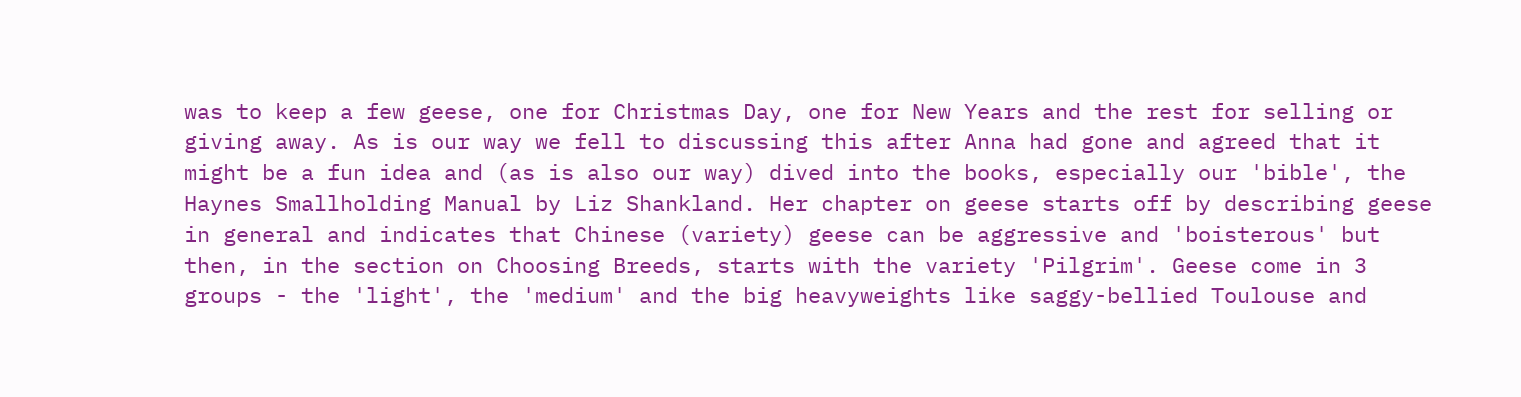was to keep a few geese, one for Christmas Day, one for New Years and the rest for selling or giving away. As is our way we fell to discussing this after Anna had gone and agreed that it might be a fun idea and (as is also our way) dived into the books, especially our 'bible', the Haynes Smallholding Manual by Liz Shankland. Her chapter on geese starts off by describing geese in general and indicates that Chinese (variety) geese can be aggressive and 'boisterous' but then, in the section on Choosing Breeds, starts with the variety 'Pilgrim'. Geese come in 3 groups - the 'light', the 'medium' and the big heavyweights like saggy-bellied Toulouse and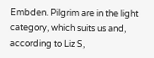Embden. Pilgrim are in the light category, which suits us and, according to Liz S,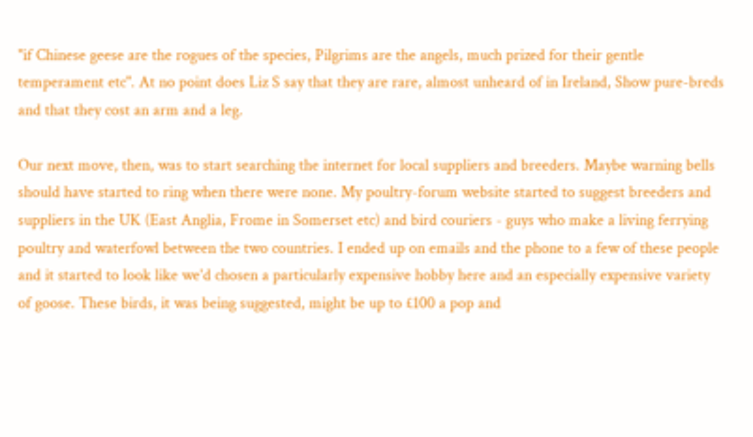"if Chinese geese are the rogues of the species, Pilgrims are the angels, much prized for their gentle temperament etc". At no point does Liz S say that they are rare, almost unheard of in Ireland, Show pure-breds and that they cost an arm and a leg.

Our next move, then, was to start searching the internet for local suppliers and breeders. Maybe warning bells should have started to ring when there were none. My poultry-forum website started to suggest breeders and suppliers in the UK (East Anglia, Frome in Somerset etc) and bird couriers - guys who make a living ferrying poultry and waterfowl between the two countries. I ended up on emails and the phone to a few of these people and it started to look like we'd chosen a particularly expensive hobby here and an especially expensive variety of goose. These birds, it was being suggested, might be up to £100 a pop and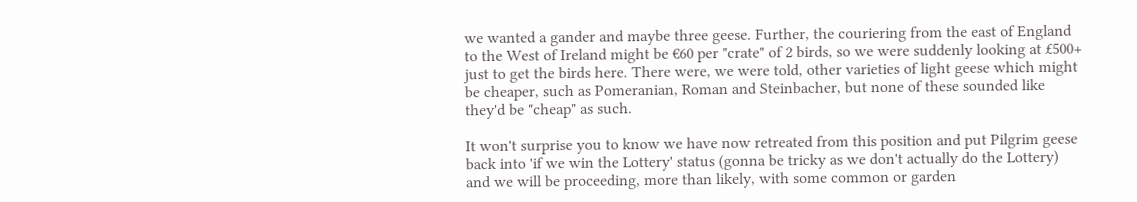we wanted a gander and maybe three geese. Further, the couriering from the east of England to the West of Ireland might be €60 per "crate" of 2 birds, so we were suddenly looking at £500+ just to get the birds here. There were, we were told, other varieties of light geese which might be cheaper, such as Pomeranian, Roman and Steinbacher, but none of these sounded like they'd be "cheap" as such.

It won't surprise you to know we have now retreated from this position and put Pilgrim geese back into 'if we win the Lottery' status (gonna be tricky as we don't actually do the Lottery) and we will be proceeding, more than likely, with some common or garden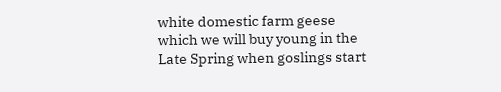white domestic farm geese which we will buy young in the Late Spring when goslings start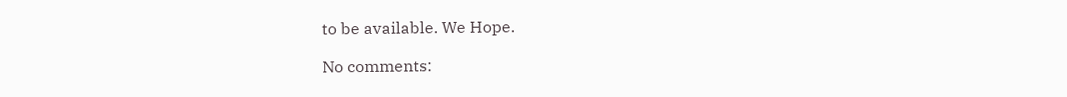to be available. We Hope.

No comments: